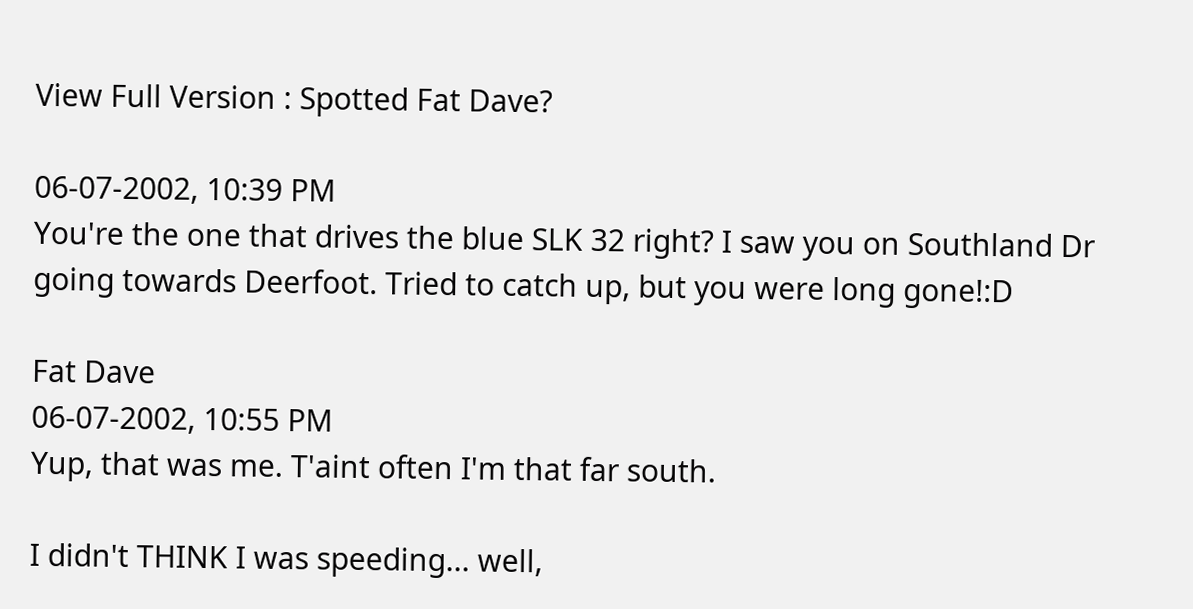View Full Version : Spotted Fat Dave?

06-07-2002, 10:39 PM
You're the one that drives the blue SLK 32 right? I saw you on Southland Dr going towards Deerfoot. Tried to catch up, but you were long gone!:D

Fat Dave
06-07-2002, 10:55 PM
Yup, that was me. T'aint often I'm that far south.

I didn't THINK I was speeding... well,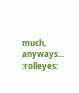much, anyways... :rolleyes: